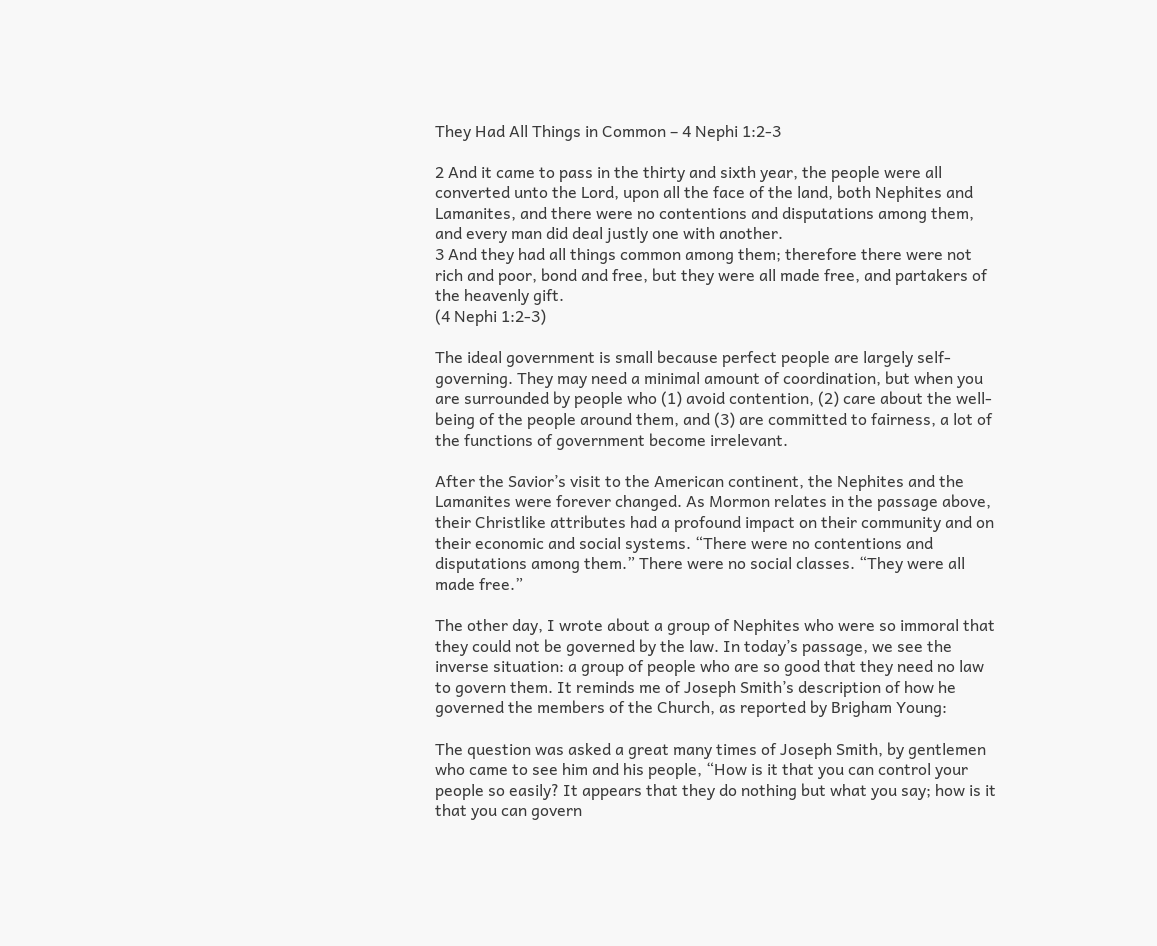They Had All Things in Common – 4 Nephi 1:2-3

2 And it came to pass in the thirty and sixth year, the people were all converted unto the Lord, upon all the face of the land, both Nephites and Lamanites, and there were no contentions and disputations among them, and every man did deal justly one with another.
3 And they had all things common among them; therefore there were not rich and poor, bond and free, but they were all made free, and partakers of the heavenly gift.
(4 Nephi 1:2-3)

The ideal government is small because perfect people are largely self-governing. They may need a minimal amount of coordination, but when you are surrounded by people who (1) avoid contention, (2) care about the well-being of the people around them, and (3) are committed to fairness, a lot of the functions of government become irrelevant.

After the Savior’s visit to the American continent, the Nephites and the Lamanites were forever changed. As Mormon relates in the passage above, their Christlike attributes had a profound impact on their community and on their economic and social systems. “There were no contentions and disputations among them.” There were no social classes. “They were all made free.”

The other day, I wrote about a group of Nephites who were so immoral that they could not be governed by the law. In today’s passage, we see the inverse situation: a group of people who are so good that they need no law to govern them. It reminds me of Joseph Smith’s description of how he governed the members of the Church, as reported by Brigham Young:

The question was asked a great many times of Joseph Smith, by gentlemen who came to see him and his people, “How is it that you can control your people so easily? It appears that they do nothing but what you say; how is it that you can govern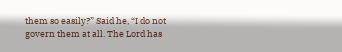them so easily?” Said he, “I do not govern them at all. The Lord has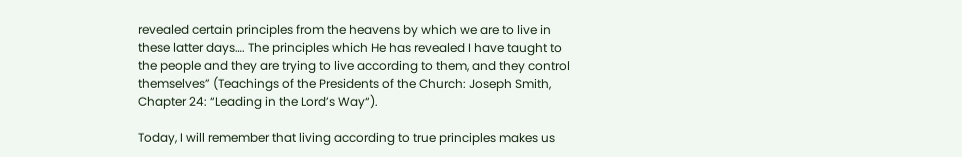revealed certain principles from the heavens by which we are to live in these latter days…. The principles which He has revealed I have taught to the people and they are trying to live according to them, and they control themselves” (Teachings of the Presidents of the Church: Joseph Smith, Chapter 24: “Leading in the Lord’s Way“).

Today, I will remember that living according to true principles makes us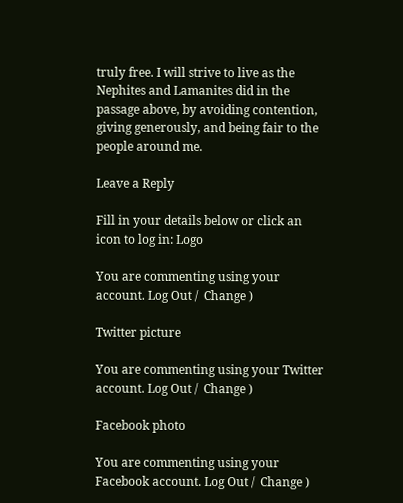truly free. I will strive to live as the Nephites and Lamanites did in the passage above, by avoiding contention, giving generously, and being fair to the people around me.

Leave a Reply

Fill in your details below or click an icon to log in: Logo

You are commenting using your account. Log Out /  Change )

Twitter picture

You are commenting using your Twitter account. Log Out /  Change )

Facebook photo

You are commenting using your Facebook account. Log Out /  Change )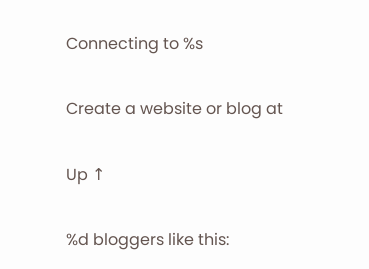Connecting to %s

Create a website or blog at

Up ↑

%d bloggers like this: